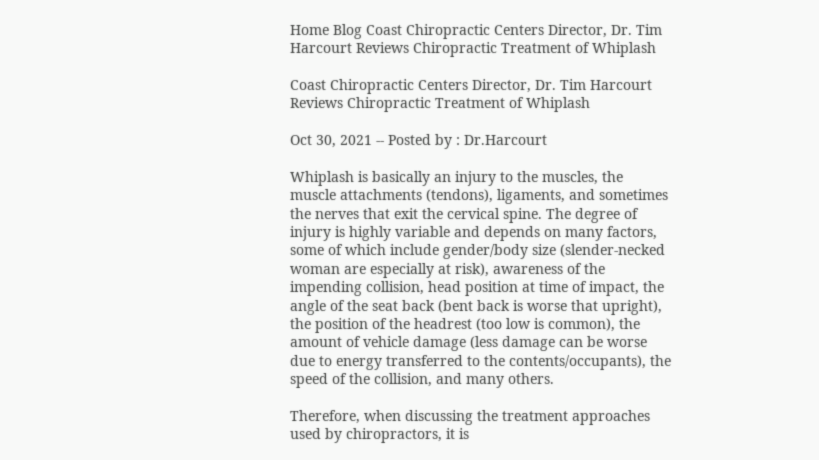Home Blog Coast Chiropractic Centers Director, Dr. Tim Harcourt Reviews Chiropractic Treatment of Whiplash

Coast Chiropractic Centers Director, Dr. Tim Harcourt Reviews Chiropractic Treatment of Whiplash

Oct 30, 2021 -- Posted by : Dr.Harcourt

Whiplash is basically an injury to the muscles, the muscle attachments (tendons), ligaments, and sometimes the nerves that exit the cervical spine. The degree of injury is highly variable and depends on many factors, some of which include gender/body size (slender-necked woman are especially at risk), awareness of the impending collision, head position at time of impact, the angle of the seat back (bent back is worse that upright), the position of the headrest (too low is common), the amount of vehicle damage (less damage can be worse due to energy transferred to the contents/occupants), the speed of the collision, and many others.

Therefore, when discussing the treatment approaches used by chiropractors, it is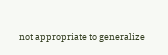not appropriate to generalize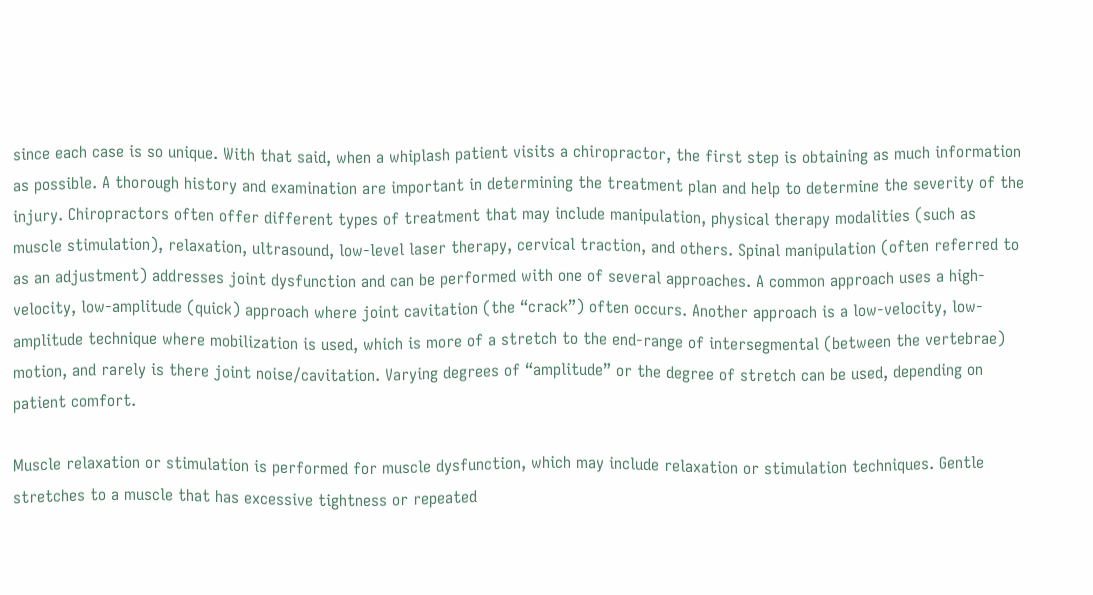since each case is so unique. With that said, when a whiplash patient visits a chiropractor, the first step is obtaining as much information as possible. A thorough history and examination are important in determining the treatment plan and help to determine the severity of the injury. Chiropractors often offer different types of treatment that may include manipulation, physical therapy modalities (such as muscle stimulation), relaxation, ultrasound, low-level laser therapy, cervical traction, and others. Spinal manipulation (often referred to as an adjustment) addresses joint dysfunction and can be performed with one of several approaches. A common approach uses a high-velocity, low-amplitude (quick) approach where joint cavitation (the “crack”) often occurs. Another approach is a low-velocity, low-amplitude technique where mobilization is used, which is more of a stretch to the end-range of intersegmental (between the vertebrae) motion, and rarely is there joint noise/cavitation. Varying degrees of “amplitude” or the degree of stretch can be used, depending on patient comfort.

Muscle relaxation or stimulation is performed for muscle dysfunction, which may include relaxation or stimulation techniques. Gentle stretches to a muscle that has excessive tightness or repeated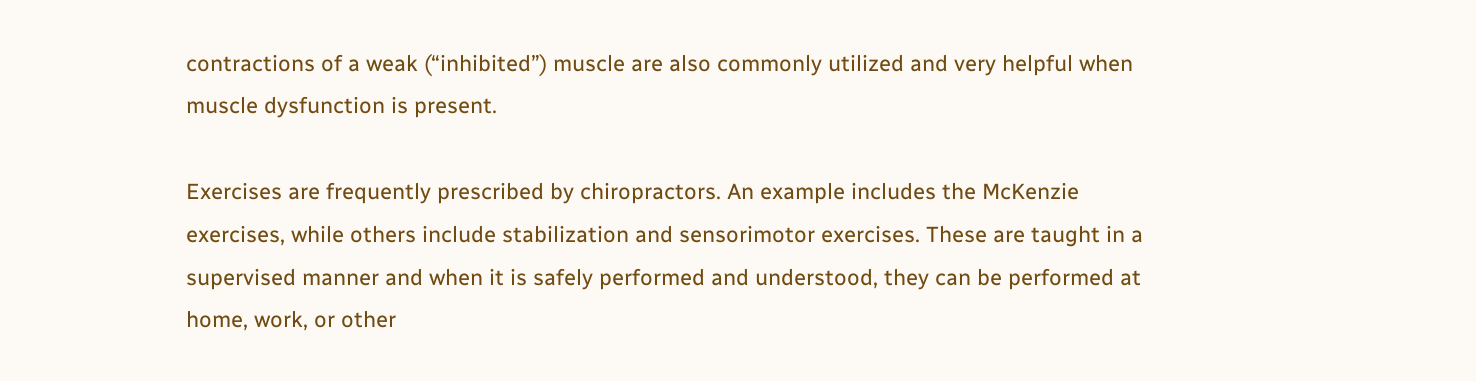contractions of a weak (“inhibited”) muscle are also commonly utilized and very helpful when muscle dysfunction is present.

Exercises are frequently prescribed by chiropractors. An example includes the McKenzie exercises, while others include stabilization and sensorimotor exercises. These are taught in a supervised manner and when it is safely performed and understood, they can be performed at home, work, or other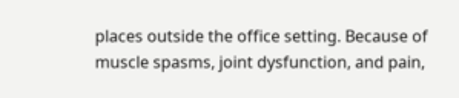places outside the office setting. Because of muscle spasms, joint dysfunction, and pain,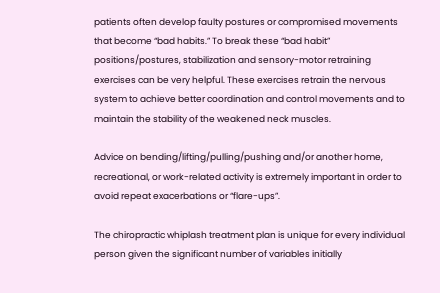patients often develop faulty postures or compromised movements that become “bad habits.” To break these “bad habit” positions/postures, stabilization and sensory-motor retraining exercises can be very helpful. These exercises retrain the nervous system to achieve better coordination and control movements and to maintain the stability of the weakened neck muscles.

Advice on bending/lifting/pulling/pushing and/or another home, recreational, or work-related activity is extremely important in order to avoid repeat exacerbations or “flare-ups”.

The chiropractic whiplash treatment plan is unique for every individual person given the significant number of variables initially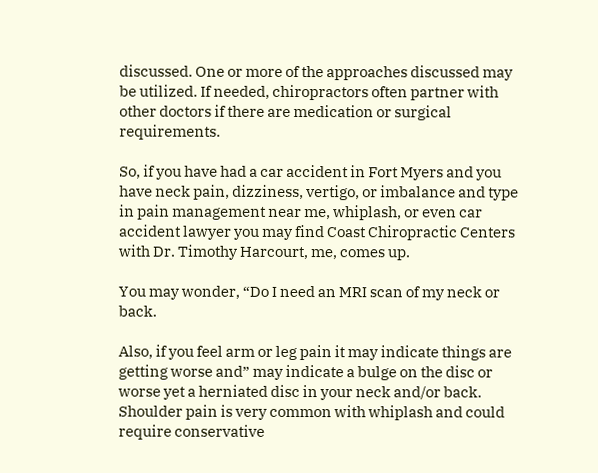discussed. One or more of the approaches discussed may be utilized. If needed, chiropractors often partner with other doctors if there are medication or surgical requirements.

So, if you have had a car accident in Fort Myers and you have neck pain, dizziness, vertigo, or imbalance and type in pain management near me, whiplash, or even car accident lawyer you may find Coast Chiropractic Centers with Dr. Timothy Harcourt, me, comes up.

You may wonder, “Do I need an MRI scan of my neck or back.

Also, if you feel arm or leg pain it may indicate things are getting worse and” may indicate a bulge on the disc or worse yet a herniated disc in your neck and/or back. Shoulder pain is very common with whiplash and could require conservative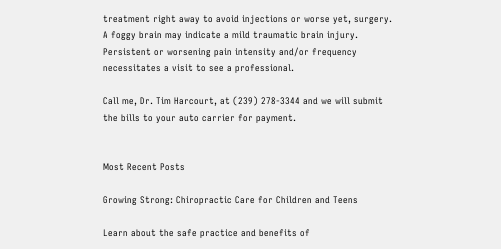treatment right away to avoid injections or worse yet, surgery.  A foggy brain may indicate a mild traumatic brain injury.  Persistent or worsening pain intensity and/or frequency necessitates a visit to see a professional.

Call me, Dr. Tim Harcourt, at (239) 278-3344 and we will submit the bills to your auto carrier for payment.


Most Recent Posts

Growing Strong: Chiropractic Care for Children and Teens

Learn about the safe practice and benefits of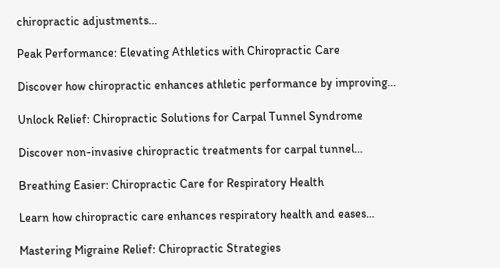chiropractic adjustments…

Peak Performance: Elevating Athletics with Chiropractic Care

Discover how chiropractic enhances athletic performance by improving…

Unlock Relief: Chiropractic Solutions for Carpal Tunnel Syndrome

Discover non-invasive chiropractic treatments for carpal tunnel…

Breathing Easier: Chiropractic Care for Respiratory Health

Learn how chiropractic care enhances respiratory health and eases…

Mastering Migraine Relief: Chiropractic Strategies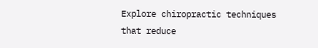Explore chiropractic techniques that reduce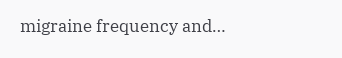migraine frequency and…